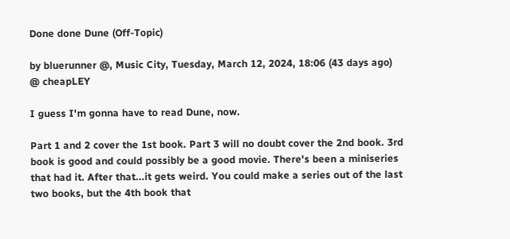Done done Dune (Off-Topic)

by bluerunner @, Music City, Tuesday, March 12, 2024, 18:06 (43 days ago) @ cheapLEY

I guess I'm gonna have to read Dune, now.

Part 1 and 2 cover the 1st book. Part 3 will no doubt cover the 2nd book. 3rd book is good and could possibly be a good movie. There's been a miniseries that had it. After that...it gets weird. You could make a series out of the last two books, but the 4th book that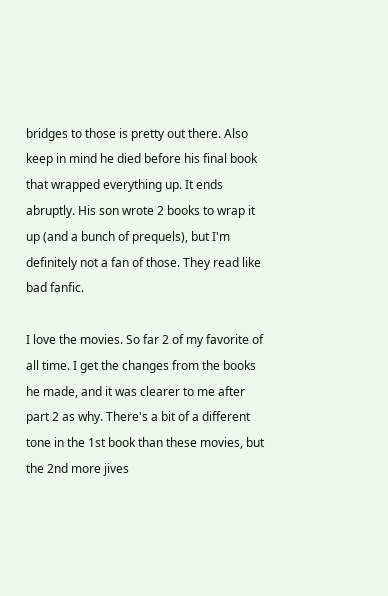bridges to those is pretty out there. Also keep in mind he died before his final book that wrapped everything up. It ends abruptly. His son wrote 2 books to wrap it up (and a bunch of prequels), but I'm definitely not a fan of those. They read like bad fanfic.

I love the movies. So far 2 of my favorite of all time. I get the changes from the books he made, and it was clearer to me after part 2 as why. There's a bit of a different tone in the 1st book than these movies, but the 2nd more jives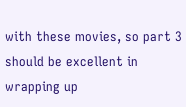with these movies, so part 3 should be excellent in wrapping up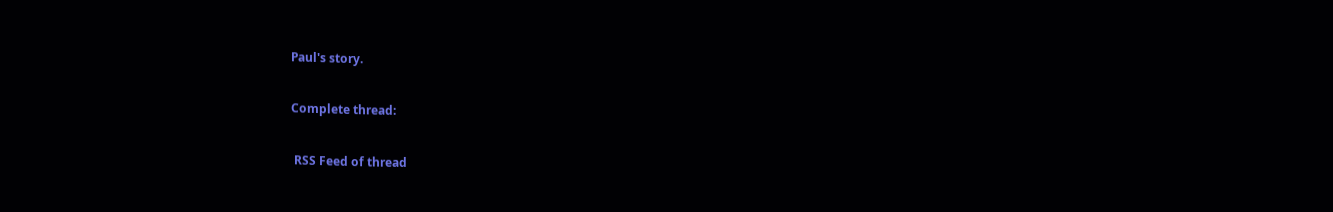Paul's story.

Complete thread:

 RSS Feed of thread